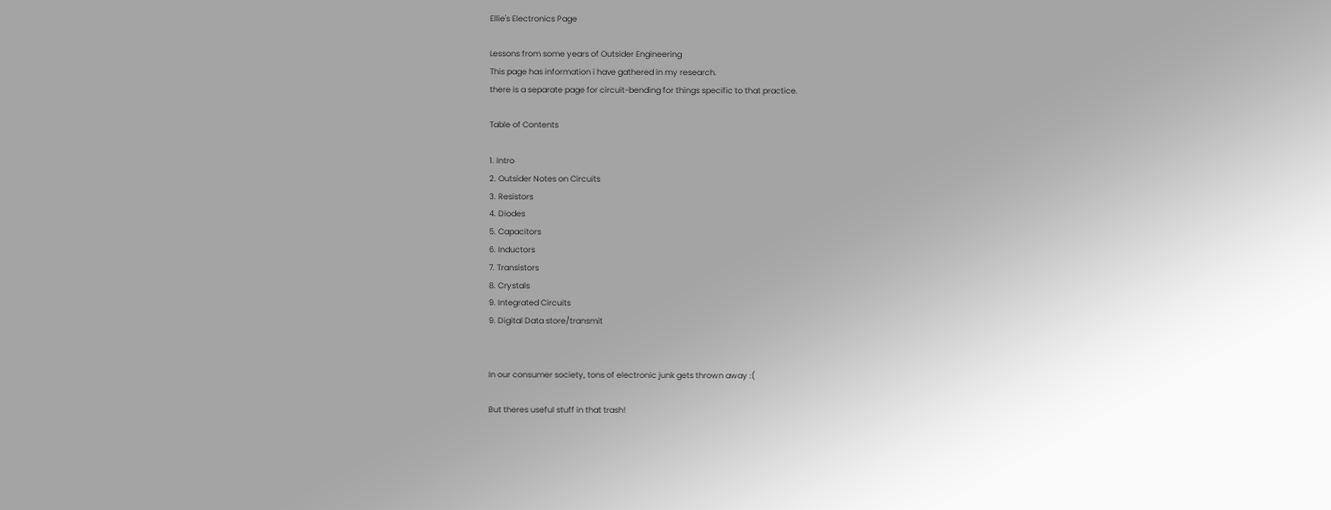Ellie's Electronics Page

Lessons from some years of Outsider Engineering
This page has information i have gathered in my research.
there is a separate page for circuit-bending for things specific to that practice.

Table of Contents

1. Intro
2. Outsider Notes on Circuits
3. Resistors
4. Diodes
5. Capacitors
6. Inductors
7. Transistors
8. Crystals
9. Integrated Circuits
9. Digital Data store/transmit


In our consumer society, tons of electronic junk gets thrown away :(

But theres useful stuff in that trash!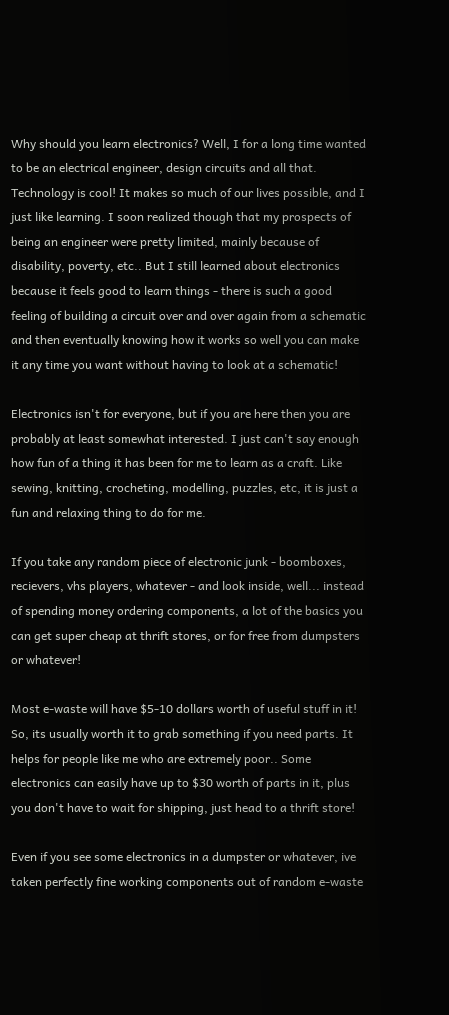Why should you learn electronics? Well, I for a long time wanted to be an electrical engineer, design circuits and all that. Technology is cool! It makes so much of our lives possible, and I just like learning. I soon realized though that my prospects of being an engineer were pretty limited, mainly because of disability, poverty, etc.. But I still learned about electronics because it feels good to learn things - there is such a good feeling of building a circuit over and over again from a schematic and then eventually knowing how it works so well you can make it any time you want without having to look at a schematic!

Electronics isn't for everyone, but if you are here then you are probably at least somewhat interested. I just can't say enough how fun of a thing it has been for me to learn as a craft. Like sewing, knitting, crocheting, modelling, puzzles, etc, it is just a fun and relaxing thing to do for me.

If you take any random piece of electronic junk - boomboxes, recievers, vhs players, whatever - and look inside, well... instead of spending money ordering components, a lot of the basics you can get super cheap at thrift stores, or for free from dumpsters or whatever!

Most e-waste will have $5-10 dollars worth of useful stuff in it! So, its usually worth it to grab something if you need parts. It helps for people like me who are extremely poor.. Some electronics can easily have up to $30 worth of parts in it, plus you don't have to wait for shipping, just head to a thrift store!

Even if you see some electronics in a dumpster or whatever, ive taken perfectly fine working components out of random e-waste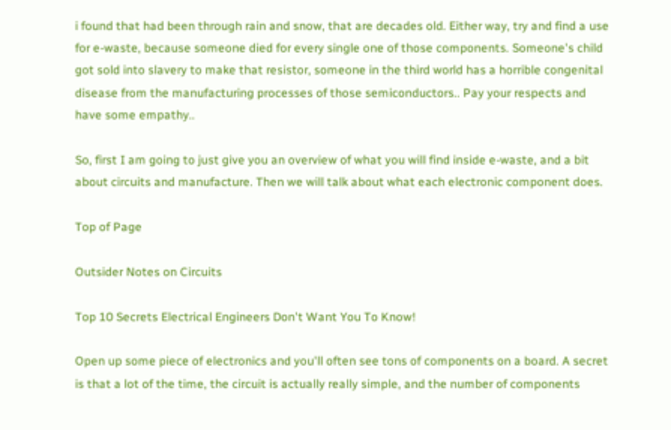i found that had been through rain and snow, that are decades old. Either way, try and find a use for e-waste, because someone died for every single one of those components. Someone's child got sold into slavery to make that resistor, someone in the third world has a horrible congenital disease from the manufacturing processes of those semiconductors.. Pay your respects and have some empathy..

So, first I am going to just give you an overview of what you will find inside e-waste, and a bit about circuits and manufacture. Then we will talk about what each electronic component does.

Top of Page

Outsider Notes on Circuits

Top 10 Secrets Electrical Engineers Don't Want You To Know!

Open up some piece of electronics and you'll often see tons of components on a board. A secret is that a lot of the time, the circuit is actually really simple, and the number of components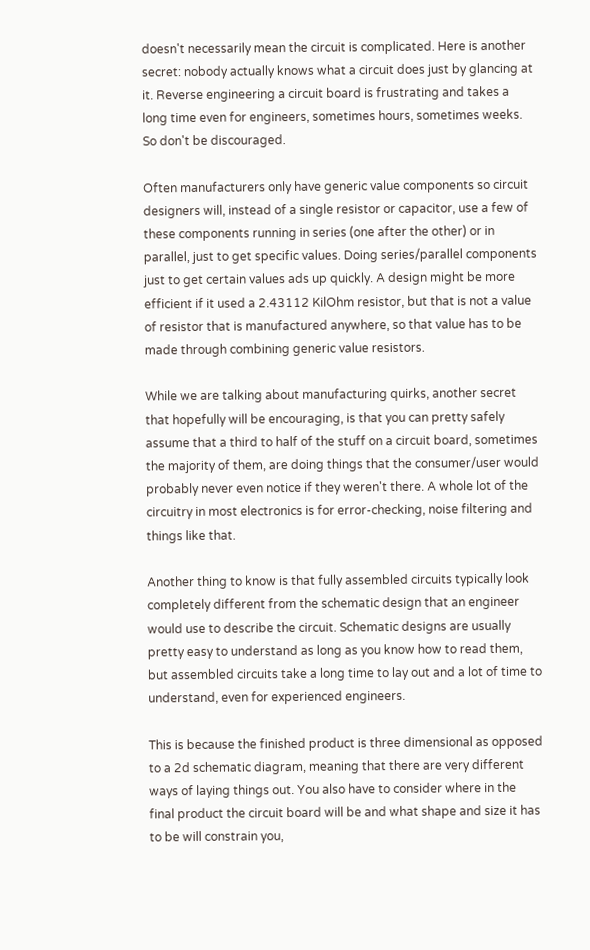doesn't necessarily mean the circuit is complicated. Here is another secret: nobody actually knows what a circuit does just by glancing at it. Reverse engineering a circuit board is frustrating and takes a long time even for engineers, sometimes hours, sometimes weeks. So don't be discouraged.

Often manufacturers only have generic value components so circuit designers will, instead of a single resistor or capacitor, use a few of these components running in series (one after the other) or in parallel, just to get specific values. Doing series/parallel components just to get certain values ads up quickly. A design might be more efficient if it used a 2.43112 KilOhm resistor, but that is not a value of resistor that is manufactured anywhere, so that value has to be made through combining generic value resistors.

While we are talking about manufacturing quirks, another secret that hopefully will be encouraging, is that you can pretty safely assume that a third to half of the stuff on a circuit board, sometimes the majority of them, are doing things that the consumer/user would probably never even notice if they weren't there. A whole lot of the circuitry in most electronics is for error-checking, noise filtering and things like that.

Another thing to know is that fully assembled circuits typically look completely different from the schematic design that an engineer would use to describe the circuit. Schematic designs are usually pretty easy to understand as long as you know how to read them, but assembled circuits take a long time to lay out and a lot of time to understand, even for experienced engineers.

This is because the finished product is three dimensional as opposed to a 2d schematic diagram, meaning that there are very different ways of laying things out. You also have to consider where in the final product the circuit board will be and what shape and size it has to be will constrain you,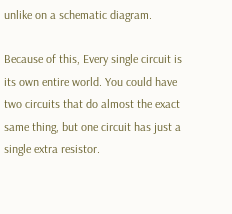unlike on a schematic diagram.

Because of this, Every single circuit is its own entire world. You could have two circuits that do almost the exact same thing, but one circuit has just a single extra resistor.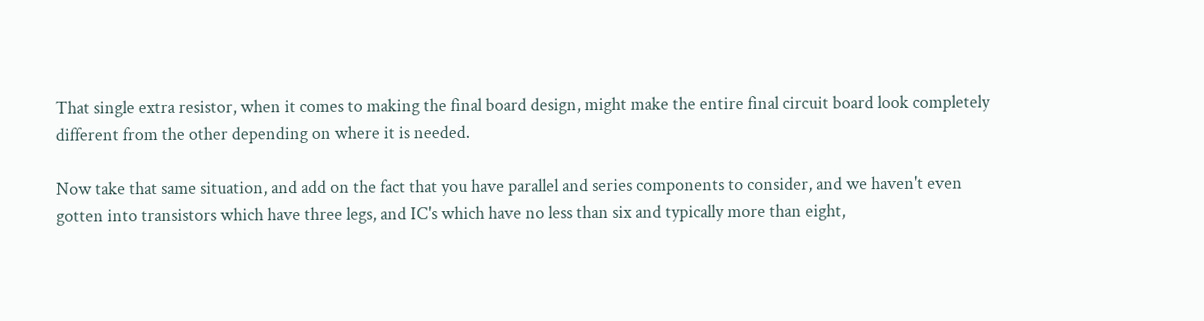That single extra resistor, when it comes to making the final board design, might make the entire final circuit board look completely different from the other depending on where it is needed.

Now take that same situation, and add on the fact that you have parallel and series components to consider, and we haven't even gotten into transistors which have three legs, and IC's which have no less than six and typically more than eight,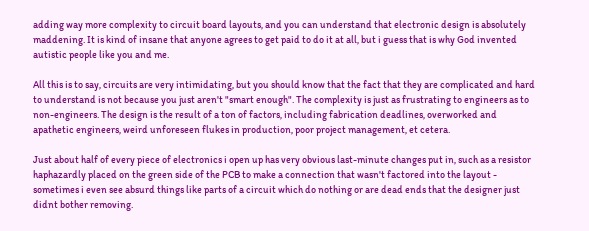adding way more complexity to circuit board layouts, and you can understand that electronic design is absolutely maddening. It is kind of insane that anyone agrees to get paid to do it at all, but i guess that is why God invented autistic people like you and me.

All this is to say, circuits are very intimidating, but you should know that the fact that they are complicated and hard to understand is not because you just aren't "smart enough". The complexity is just as frustrating to engineers as to non-engineers. The design is the result of a ton of factors, including fabrication deadlines, overworked and apathetic engineers, weird unforeseen flukes in production, poor project management, et cetera.

Just about half of every piece of electronics i open up has very obvious last-minute changes put in, such as a resistor haphazardly placed on the green side of the PCB to make a connection that wasn't factored into the layout - sometimes i even see absurd things like parts of a circuit which do nothing or are dead ends that the designer just didnt bother removing.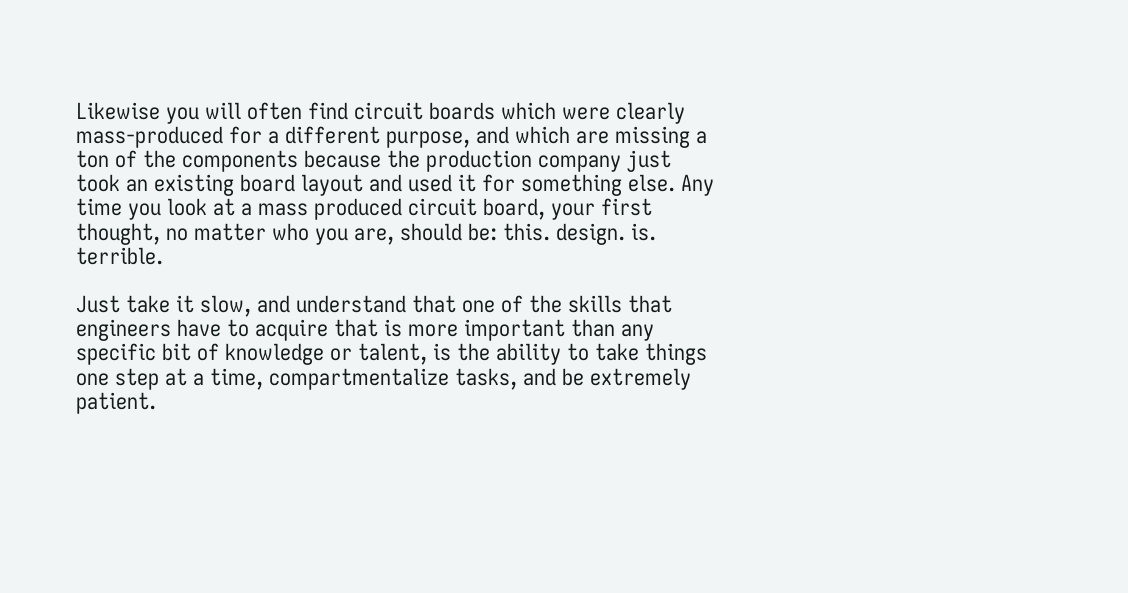Likewise you will often find circuit boards which were clearly mass-produced for a different purpose, and which are missing a ton of the components because the production company just took an existing board layout and used it for something else. Any time you look at a mass produced circuit board, your first thought, no matter who you are, should be: this. design. is. terrible.

Just take it slow, and understand that one of the skills that engineers have to acquire that is more important than any specific bit of knowledge or talent, is the ability to take things one step at a time, compartmentalize tasks, and be extremely patient.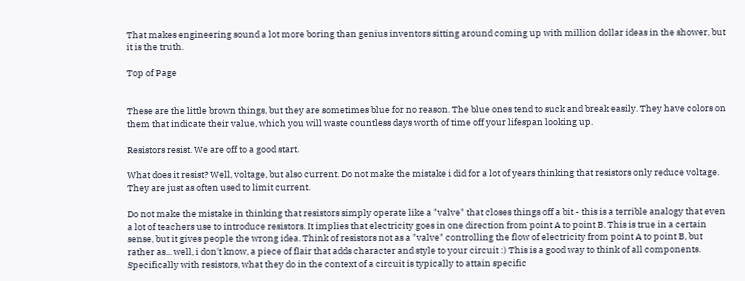That makes engineering sound a lot more boring than genius inventors sitting around coming up with million dollar ideas in the shower, but it is the truth.

Top of Page


These are the little brown things, but they are sometimes blue for no reason. The blue ones tend to suck and break easily. They have colors on them that indicate their value, which you will waste countless days worth of time off your lifespan looking up.

Resistors resist. We are off to a good start.

What does it resist? Well, voltage, but also current. Do not make the mistake i did for a lot of years thinking that resistors only reduce voltage. They are just as often used to limit current.

Do not make the mistake in thinking that resistors simply operate like a "valve" that closes things off a bit - this is a terrible analogy that even a lot of teachers use to introduce resistors. It implies that electricity goes in one direction from point A to point B. This is true in a certain sense, but it gives people the wrong idea. Think of resistors not as a "valve" controlling the flow of electricity from point A to point B, but rather as... well, i don't know, a piece of flair that adds character and style to your circuit :) This is a good way to think of all components. Specifically with resistors, what they do in the context of a circuit is typically to attain specific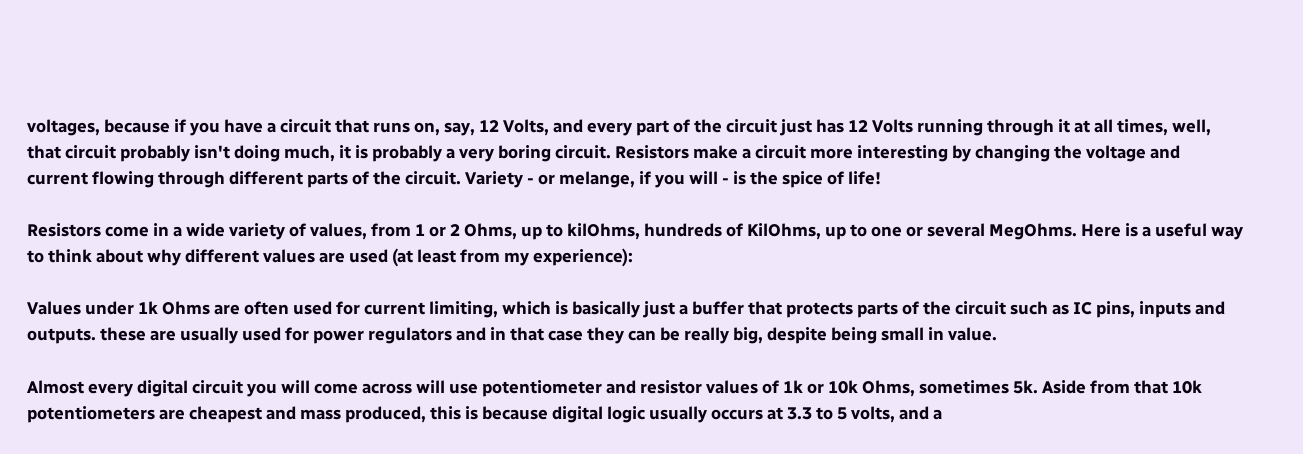voltages, because if you have a circuit that runs on, say, 12 Volts, and every part of the circuit just has 12 Volts running through it at all times, well, that circuit probably isn't doing much, it is probably a very boring circuit. Resistors make a circuit more interesting by changing the voltage and current flowing through different parts of the circuit. Variety - or melange, if you will - is the spice of life!

Resistors come in a wide variety of values, from 1 or 2 Ohms, up to kilOhms, hundreds of KilOhms, up to one or several MegOhms. Here is a useful way to think about why different values are used (at least from my experience):

Values under 1k Ohms are often used for current limiting, which is basically just a buffer that protects parts of the circuit such as IC pins, inputs and outputs. these are usually used for power regulators and in that case they can be really big, despite being small in value.

Almost every digital circuit you will come across will use potentiometer and resistor values of 1k or 10k Ohms, sometimes 5k. Aside from that 10k potentiometers are cheapest and mass produced, this is because digital logic usually occurs at 3.3 to 5 volts, and a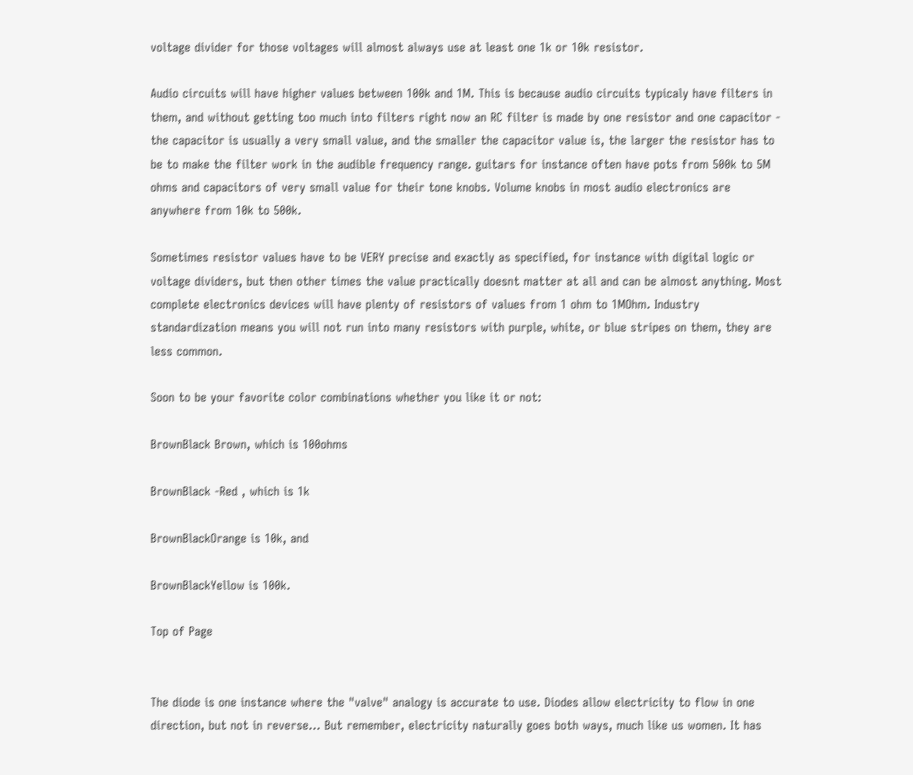voltage divider for those voltages will almost always use at least one 1k or 10k resistor.

Audio circuits will have higher values between 100k and 1M. This is because audio circuits typicaly have filters in them, and without getting too much into filters right now an RC filter is made by one resistor and one capacitor - the capacitor is usually a very small value, and the smaller the capacitor value is, the larger the resistor has to be to make the filter work in the audible frequency range. guitars for instance often have pots from 500k to 5M ohms and capacitors of very small value for their tone knobs. Volume knobs in most audio electronics are anywhere from 10k to 500k.

Sometimes resistor values have to be VERY precise and exactly as specified, for instance with digital logic or voltage dividers, but then other times the value practically doesnt matter at all and can be almost anything. Most complete electronics devices will have plenty of resistors of values from 1 ohm to 1MOhm. Industry standardization means you will not run into many resistors with purple, white, or blue stripes on them, they are less common.

Soon to be your favorite color combinations whether you like it or not:

BrownBlack Brown, which is 100ohms

BrownBlack -Red , which is 1k

BrownBlackOrange is 10k, and

BrownBlackYellow is 100k.

Top of Page


The diode is one instance where the "valve" analogy is accurate to use. Diodes allow electricity to flow in one direction, but not in reverse... But remember, electricity naturally goes both ways, much like us women. It has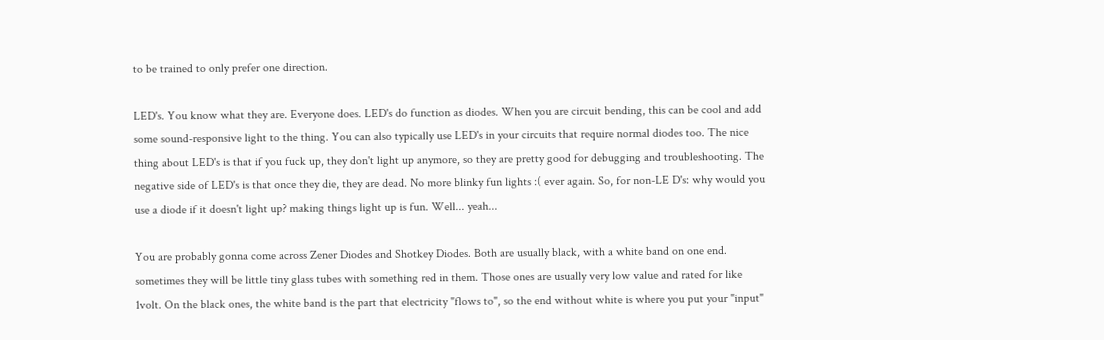to be trained to only prefer one direction.

LED's. You know what they are. Everyone does. LED's do function as diodes. When you are circuit bending, this can be cool and add some sound-responsive light to the thing. You can also typically use LED's in your circuits that require normal diodes too. The nice thing about LED's is that if you fuck up, they don't light up anymore, so they are pretty good for debugging and troubleshooting. The negative side of LED's is that once they die, they are dead. No more blinky fun lights :( ever again. So, for non-LE D's: why would you use a diode if it doesn't light up? making things light up is fun. Well... yeah...

You are probably gonna come across Zener Diodes and Shotkey Diodes. Both are usually black, with a white band on one end. sometimes they will be little tiny glass tubes with something red in them. Those ones are usually very low value and rated for like 1volt. On the black ones, the white band is the part that electricity "flows to", so the end without white is where you put your "input"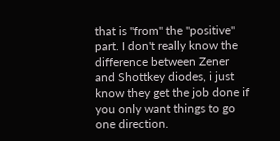that is "from" the "positive" part. I don't really know the difference between Zener and Shottkey diodes, i just know they get the job done if you only want things to go one direction.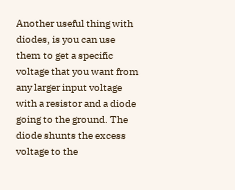Another useful thing with diodes, is you can use them to get a specific voltage that you want from any larger input voltage with a resistor and a diode going to the ground. The diode shunts the excess voltage to the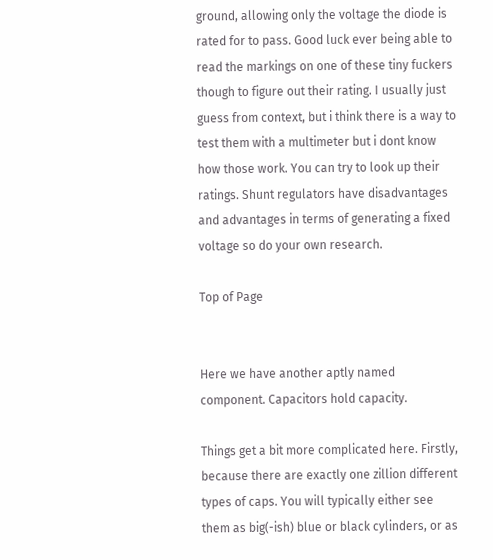ground, allowing only the voltage the diode is rated for to pass. Good luck ever being able to read the markings on one of these tiny fuckers though to figure out their rating. I usually just guess from context, but i think there is a way to test them with a multimeter but i dont know how those work. You can try to look up their ratings. Shunt regulators have disadvantages and advantages in terms of generating a fixed voltage so do your own research.

Top of Page


Here we have another aptly named component. Capacitors hold capacity.

Things get a bit more complicated here. Firstly, because there are exactly one zillion different types of caps. You will typically either see them as big(-ish) blue or black cylinders, or as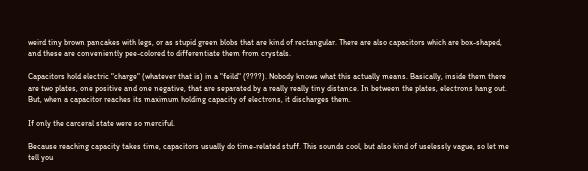weird tiny brown pancakes with legs, or as stupid green blobs that are kind of rectangular. There are also capacitors which are box-shaped, and these are conveniently pee-colored to differentiate them from crystals.

Capacitors hold electric "charge" (whatever that is) in a "feild" (????). Nobody knows what this actually means. Basically, inside them there are two plates, one positive and one negative, that are separated by a really really tiny distance. In between the plates, electrons hang out. But, when a capacitor reaches its maximum holding capacity of electrons, it discharges them.

If only the carceral state were so merciful.

Because reaching capacity takes time, capacitors usually do time-related stuff. This sounds cool, but also kind of uselessly vague, so let me tell you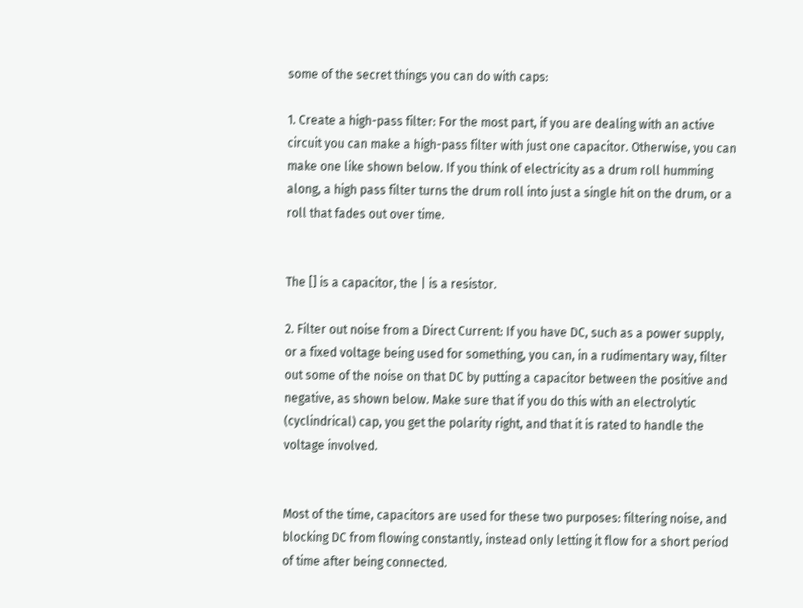some of the secret things you can do with caps:

1. Create a high-pass filter: For the most part, if you are dealing with an active circuit you can make a high-pass filter with just one capacitor. Otherwise, you can make one like shown below. If you think of electricity as a drum roll humming along, a high pass filter turns the drum roll into just a single hit on the drum, or a roll that fades out over time.


The [] is a capacitor, the | is a resistor.

2. Filter out noise from a Direct Current: If you have DC, such as a power supply, or a fixed voltage being used for something, you can, in a rudimentary way, filter out some of the noise on that DC by putting a capacitor between the positive and negative, as shown below. Make sure that if you do this with an electrolytic (cyclindrical) cap, you get the polarity right, and that it is rated to handle the voltage involved.


Most of the time, capacitors are used for these two purposes: filtering noise, and blocking DC from flowing constantly, instead only letting it flow for a short period of time after being connected.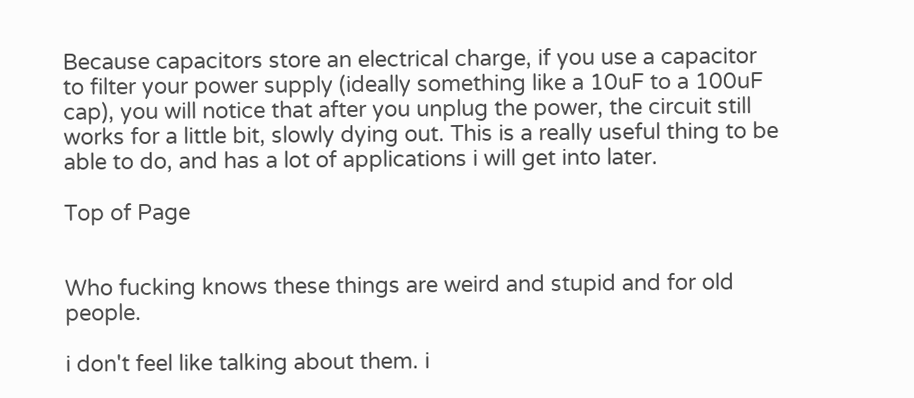Because capacitors store an electrical charge, if you use a capacitor to filter your power supply (ideally something like a 10uF to a 100uF cap), you will notice that after you unplug the power, the circuit still works for a little bit, slowly dying out. This is a really useful thing to be able to do, and has a lot of applications i will get into later.

Top of Page


Who fucking knows these things are weird and stupid and for old people.

i don't feel like talking about them. i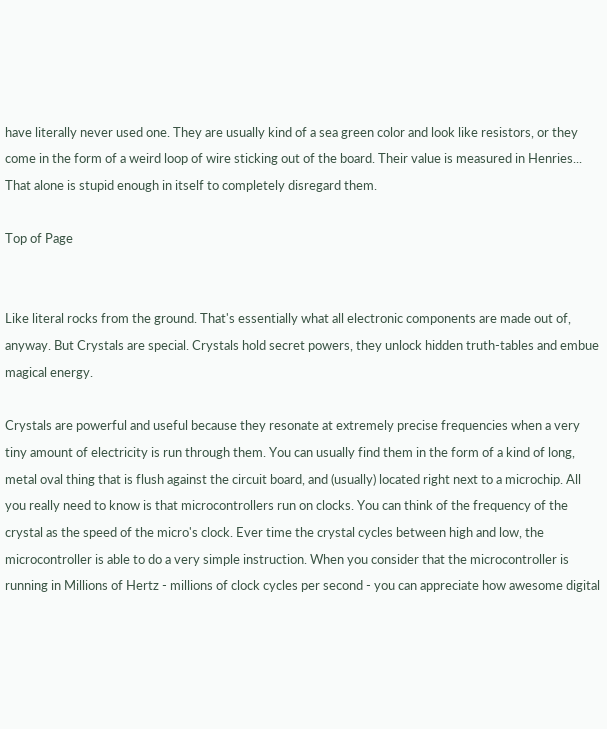have literally never used one. They are usually kind of a sea green color and look like resistors, or they come in the form of a weird loop of wire sticking out of the board. Their value is measured in Henries... That alone is stupid enough in itself to completely disregard them.

Top of Page


Like literal rocks from the ground. That's essentially what all electronic components are made out of, anyway. But Crystals are special. Crystals hold secret powers, they unlock hidden truth-tables and embue magical energy.

Crystals are powerful and useful because they resonate at extremely precise frequencies when a very tiny amount of electricity is run through them. You can usually find them in the form of a kind of long, metal oval thing that is flush against the circuit board, and (usually) located right next to a microchip. All you really need to know is that microcontrollers run on clocks. You can think of the frequency of the crystal as the speed of the micro's clock. Ever time the crystal cycles between high and low, the microcontroller is able to do a very simple instruction. When you consider that the microcontroller is running in Millions of Hertz - millions of clock cycles per second - you can appreciate how awesome digital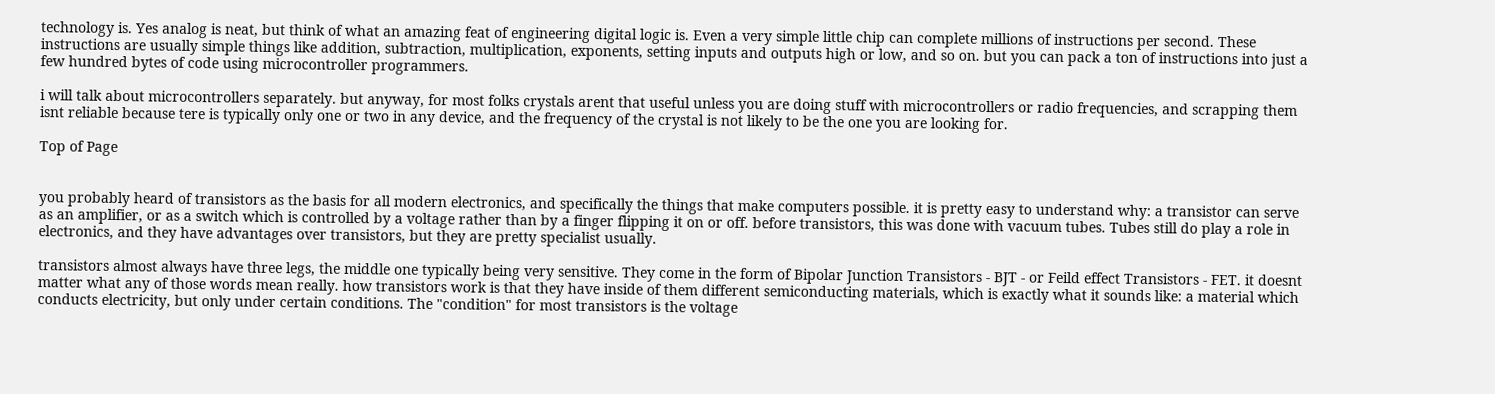technology is. Yes analog is neat, but think of what an amazing feat of engineering digital logic is. Even a very simple little chip can complete millions of instructions per second. These instructions are usually simple things like addition, subtraction, multiplication, exponents, setting inputs and outputs high or low, and so on. but you can pack a ton of instructions into just a few hundred bytes of code using microcontroller programmers.

i will talk about microcontrollers separately. but anyway, for most folks crystals arent that useful unless you are doing stuff with microcontrollers or radio frequencies, and scrapping them isnt reliable because tere is typically only one or two in any device, and the frequency of the crystal is not likely to be the one you are looking for.

Top of Page


you probably heard of transistors as the basis for all modern electronics, and specifically the things that make computers possible. it is pretty easy to understand why: a transistor can serve as an amplifier, or as a switch which is controlled by a voltage rather than by a finger flipping it on or off. before transistors, this was done with vacuum tubes. Tubes still do play a role in electronics, and they have advantages over transistors, but they are pretty specialist usually.

transistors almost always have three legs, the middle one typically being very sensitive. They come in the form of Bipolar Junction Transistors - BJT - or Feild effect Transistors - FET. it doesnt matter what any of those words mean really. how transistors work is that they have inside of them different semiconducting materials, which is exactly what it sounds like: a material which conducts electricity, but only under certain conditions. The "condition" for most transistors is the voltage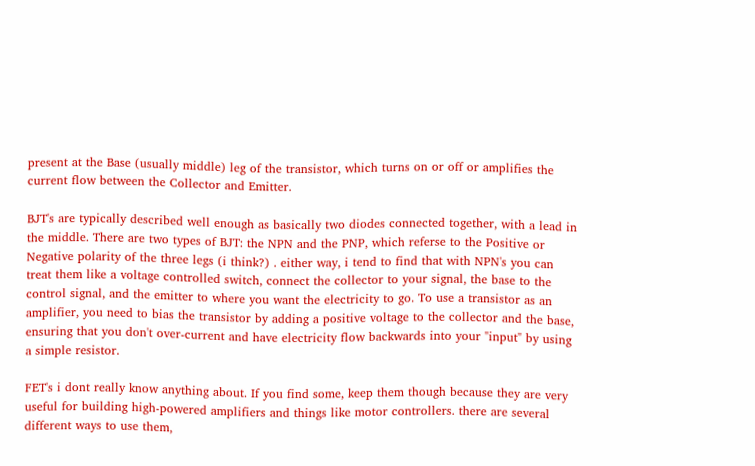present at the Base (usually middle) leg of the transistor, which turns on or off or amplifies the current flow between the Collector and Emitter.

BJT's are typically described well enough as basically two diodes connected together, with a lead in the middle. There are two types of BJT: the NPN and the PNP, which referse to the Positive or Negative polarity of the three legs (i think?) . either way, i tend to find that with NPN's you can treat them like a voltage controlled switch, connect the collector to your signal, the base to the control signal, and the emitter to where you want the electricity to go. To use a transistor as an amplifier, you need to bias the transistor by adding a positive voltage to the collector and the base, ensuring that you don't over-current and have electricity flow backwards into your "input" by using a simple resistor.

FET's i dont really know anything about. If you find some, keep them though because they are very useful for building high-powered amplifiers and things like motor controllers. there are several different ways to use them,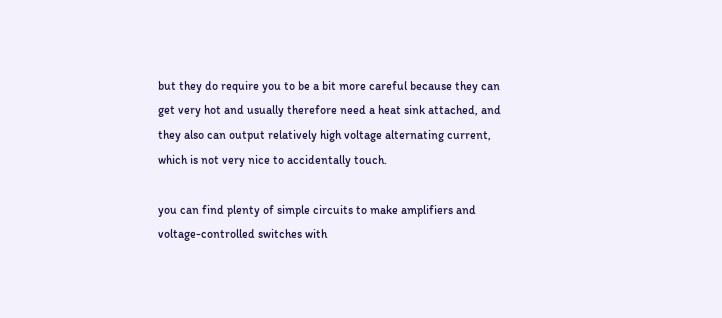but they do require you to be a bit more careful because they can get very hot and usually therefore need a heat sink attached, and they also can output relatively high voltage alternating current, which is not very nice to accidentally touch.

you can find plenty of simple circuits to make amplifiers and voltage-controlled switches with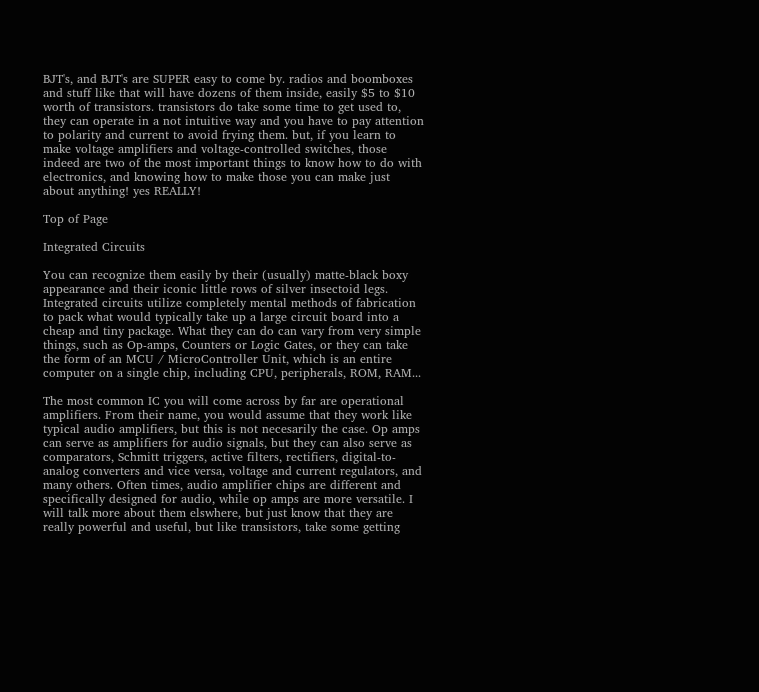BJT's, and BJT's are SUPER easy to come by. radios and boomboxes and stuff like that will have dozens of them inside, easily $5 to $10 worth of transistors. transistors do take some time to get used to, they can operate in a not intuitive way and you have to pay attention to polarity and current to avoid frying them. but, if you learn to make voltage amplifiers and voltage-controlled switches, those indeed are two of the most important things to know how to do with electronics, and knowing how to make those you can make just about anything! yes REALLY!

Top of Page

Integrated Circuits

You can recognize them easily by their (usually) matte-black boxy appearance and their iconic little rows of silver insectoid legs. Integrated circuits utilize completely mental methods of fabrication to pack what would typically take up a large circuit board into a cheap and tiny package. What they can do can vary from very simple things, such as Op-amps, Counters or Logic Gates, or they can take the form of an MCU / MicroController Unit, which is an entire computer on a single chip, including CPU, peripherals, ROM, RAM...

The most common IC you will come across by far are operational amplifiers. From their name, you would assume that they work like typical audio amplifiers, but this is not necesarily the case. Op amps can serve as amplifiers for audio signals, but they can also serve as comparators, Schmitt triggers, active filters, rectifiers, digital-to-analog converters and vice versa, voltage and current regulators, and many others. Often times, audio amplifier chips are different and specifically designed for audio, while op amps are more versatile. I will talk more about them elswhere, but just know that they are really powerful and useful, but like transistors, take some getting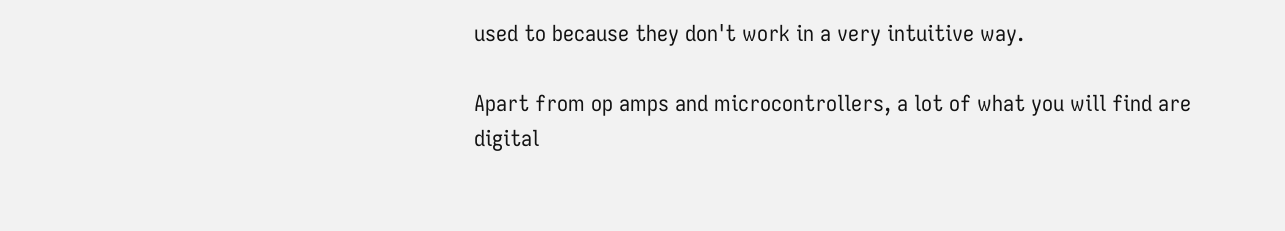used to because they don't work in a very intuitive way.

Apart from op amps and microcontrollers, a lot of what you will find are digital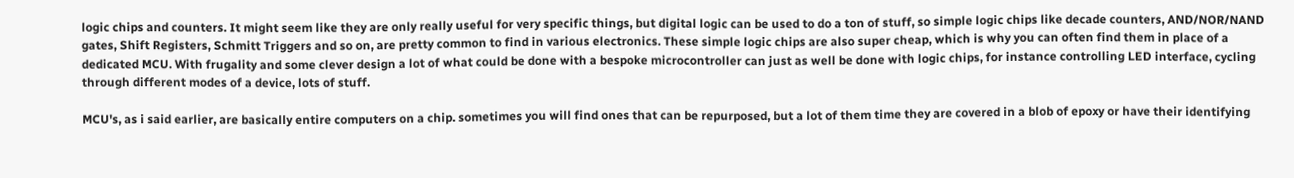logic chips and counters. It might seem like they are only really useful for very specific things, but digital logic can be used to do a ton of stuff, so simple logic chips like decade counters, AND/NOR/NAND gates, Shift Registers, Schmitt Triggers and so on, are pretty common to find in various electronics. These simple logic chips are also super cheap, which is why you can often find them in place of a dedicated MCU. With frugality and some clever design a lot of what could be done with a bespoke microcontroller can just as well be done with logic chips, for instance controlling LED interface, cycling through different modes of a device, lots of stuff.

MCU's, as i said earlier, are basically entire computers on a chip. sometimes you will find ones that can be repurposed, but a lot of them time they are covered in a blob of epoxy or have their identifying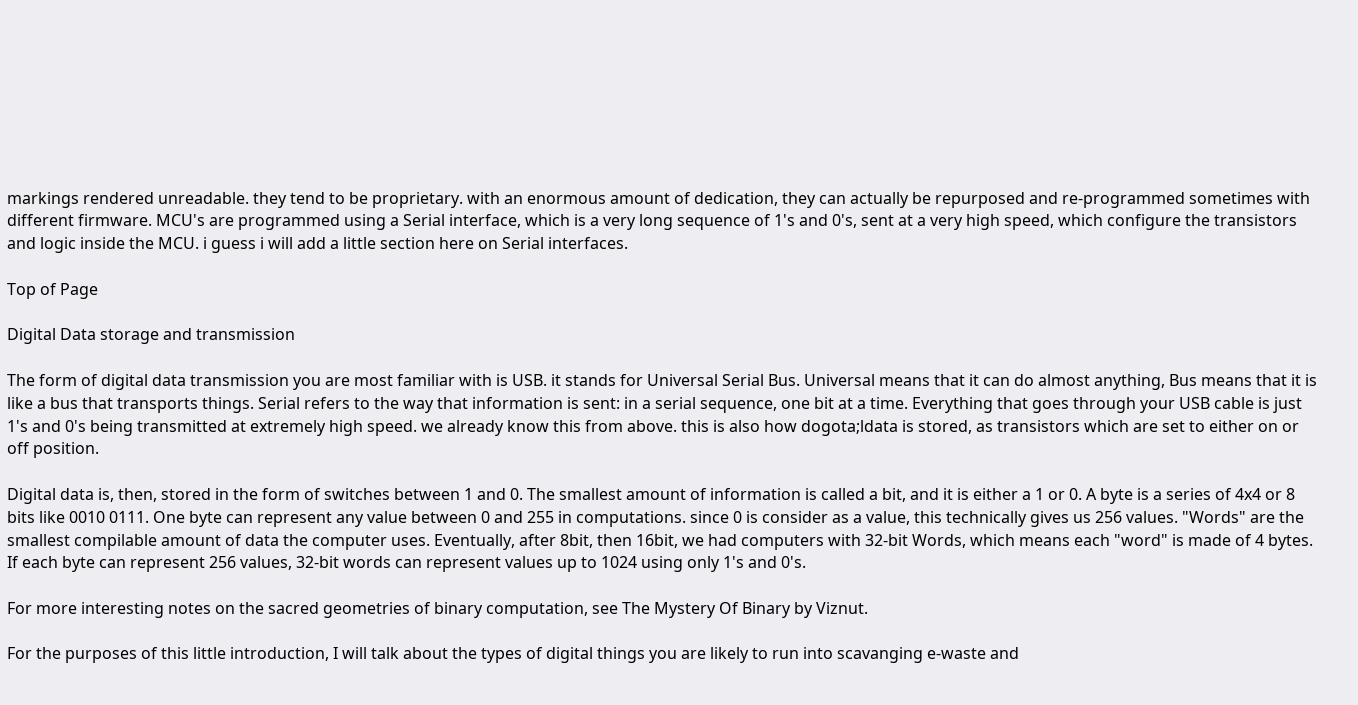markings rendered unreadable. they tend to be proprietary. with an enormous amount of dedication, they can actually be repurposed and re-programmed sometimes with different firmware. MCU's are programmed using a Serial interface, which is a very long sequence of 1's and 0's, sent at a very high speed, which configure the transistors and logic inside the MCU. i guess i will add a little section here on Serial interfaces.

Top of Page

Digital Data storage and transmission

The form of digital data transmission you are most familiar with is USB. it stands for Universal Serial Bus. Universal means that it can do almost anything, Bus means that it is like a bus that transports things. Serial refers to the way that information is sent: in a serial sequence, one bit at a time. Everything that goes through your USB cable is just 1's and 0's being transmitted at extremely high speed. we already know this from above. this is also how dogota;ldata is stored, as transistors which are set to either on or off position.

Digital data is, then, stored in the form of switches between 1 and 0. The smallest amount of information is called a bit, and it is either a 1 or 0. A byte is a series of 4x4 or 8 bits like 0010 0111. One byte can represent any value between 0 and 255 in computations. since 0 is consider as a value, this technically gives us 256 values. "Words" are the smallest compilable amount of data the computer uses. Eventually, after 8bit, then 16bit, we had computers with 32-bit Words, which means each "word" is made of 4 bytes. If each byte can represent 256 values, 32-bit words can represent values up to 1024 using only 1's and 0's.

For more interesting notes on the sacred geometries of binary computation, see The Mystery Of Binary by Viznut.

For the purposes of this little introduction, I will talk about the types of digital things you are likely to run into scavanging e-waste and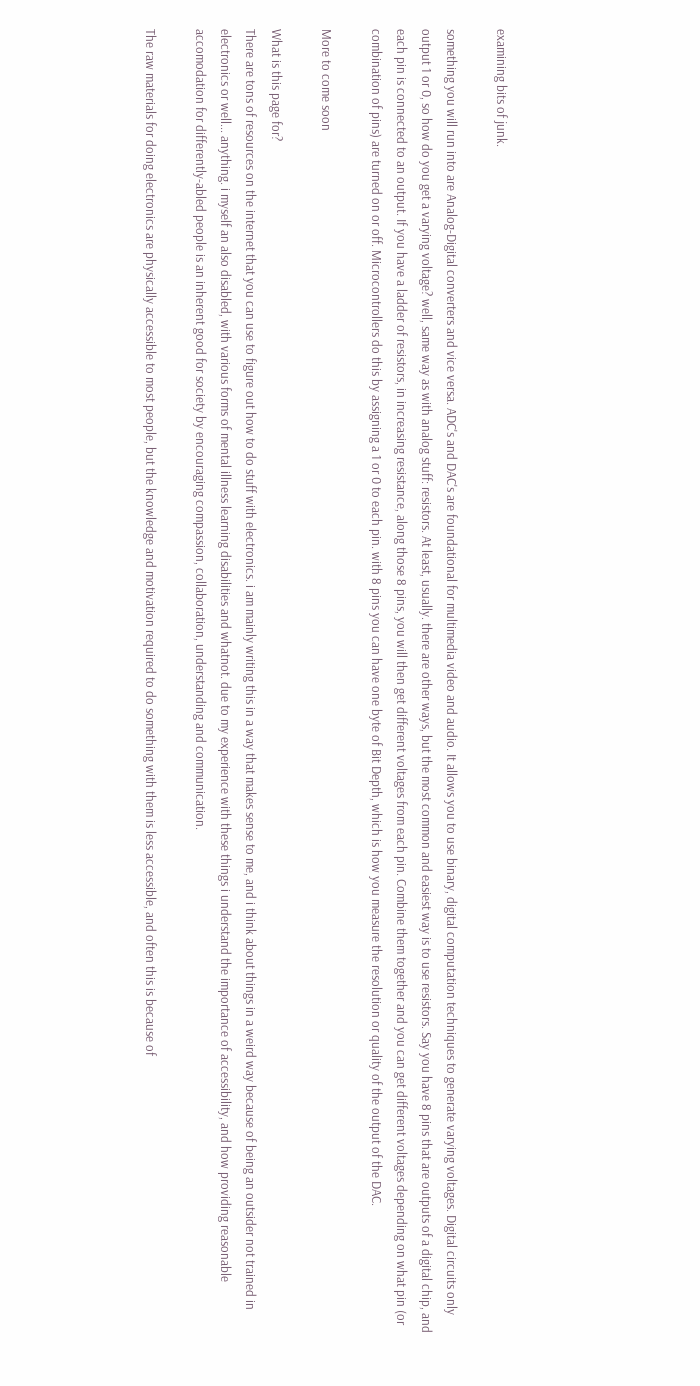examining bits of junk.

something you will run into are Analog-Digital converters and vice versa. ADC's and DAC's are foundational for multimedia video and audio. It allows you to use binary, digital computation techniques to generate varying voltages. Digital circuits only output 1 or 0, so how do you get a varying voltage? well, same way as with analog stuff: resistors. At least, usually. there are other ways, but the most common and easiest way is to use resistors. Say you have 8 pins that are outputs of a digital chip, and each pin is connected to an output. If you have a ladder of resistors, in increasing resistance, along those 8 pins, you will then get different voltages from each pin. Combine them together and you can get different voltages depending on what pin (or combination of pins) are turned on or off. Microcontrollers do this by assigning a 1 or 0 to each pin. with 8 pins you can have one byte of Bit Depth, which is how you measure the resolution or quality of the output of the DAC.

More to come soon

What is this page for?
There are tons of resources on the internet that you can use to figure out how to do stuff with electronics. i am mainly writing this in a way that makes sense to me, and i think about things in a weird way because of being an outsider not trained in electronics or well... anything. i myself an also disabled, with various forms of mental illness learning disabilities and whatnot. due to my experience with these things i understand the importance of accessibility, and how providing reasonable accomodation for differently-abled people is an inherent good for society by encouraging compassion, collaboration, understanding and communication.

The raw materials for doing electronics are physically accessible to most people, but the knowledge and motivation required to do something with them is less accessible, and often this is because of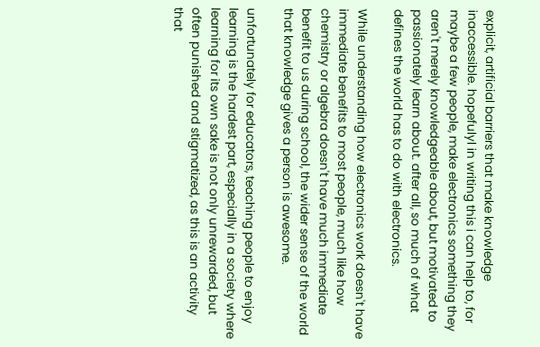explicit, artificial barriers that make knowledge inaccessible. hopefulyl in writing this i can help to, for maybe a few people, make electronics something they aren't merely knowledgeable about, but motivated to passionately learn about. after all, so much of what defines the world has to do with electronics.

While understanding how electronics work doesn't have immediate benefits to most people, much like how chemistry or algebra doesn't have much immediate benefit to us during school, the wider sense of the world that knowledge gives a person is awesome.

unfortunately for educators, teaching people to enjoy learning is the hardest part, especially in a society where learning for its own sake is not only unrewarded, but often punished and stigmatized, as this is an activity that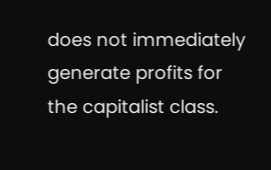does not immediately generate profits for the capitalist class.